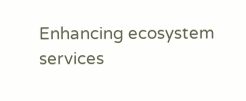Enhancing ecosystem services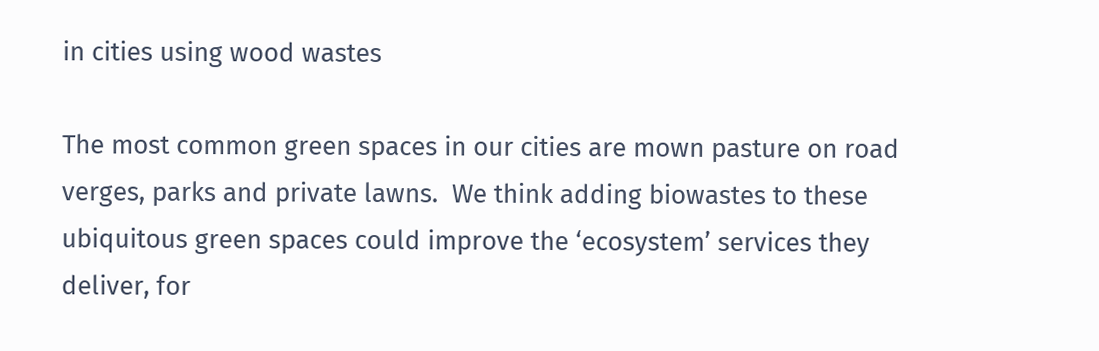in cities using wood wastes

The most common green spaces in our cities are mown pasture on road verges, parks and private lawns.  We think adding biowastes to these ubiquitous green spaces could improve the ‘ecosystem’ services they deliver, for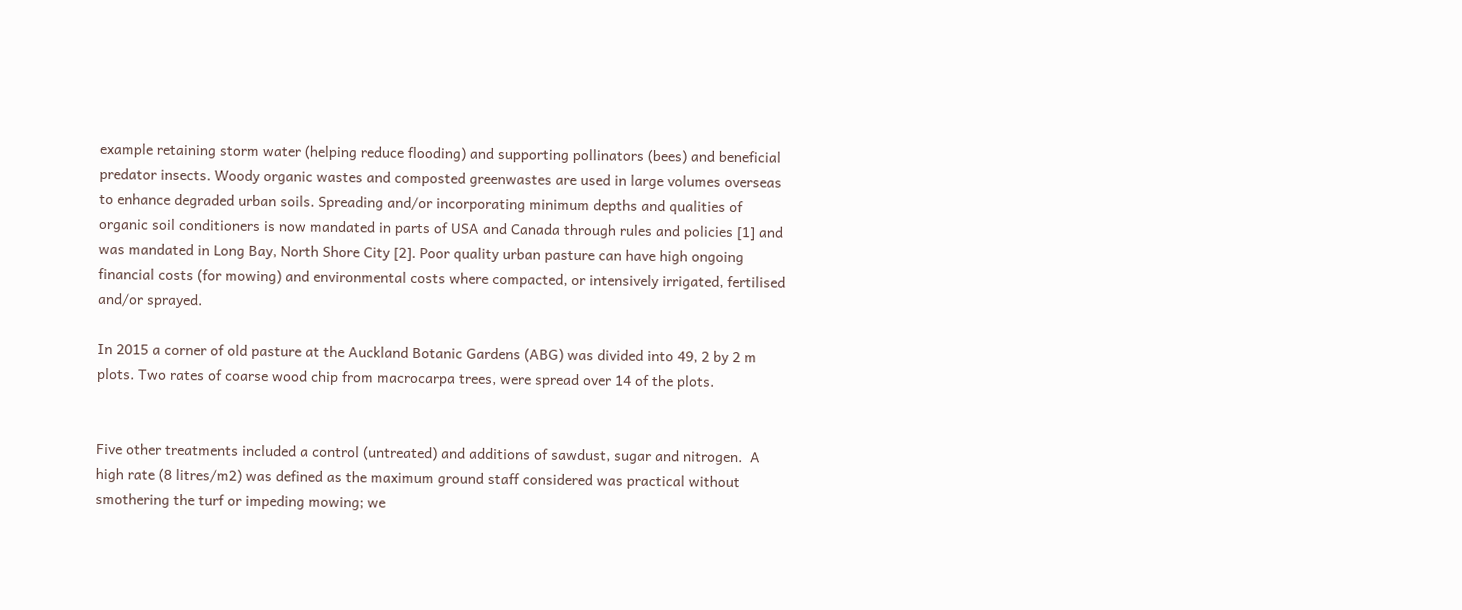example retaining storm water (helping reduce flooding) and supporting pollinators (bees) and beneficial predator insects. Woody organic wastes and composted greenwastes are used in large volumes overseas to enhance degraded urban soils. Spreading and/or incorporating minimum depths and qualities of organic soil conditioners is now mandated in parts of USA and Canada through rules and policies [1] and was mandated in Long Bay, North Shore City [2]. Poor quality urban pasture can have high ongoing financial costs (for mowing) and environmental costs where compacted, or intensively irrigated, fertilised and/or sprayed.

In 2015 a corner of old pasture at the Auckland Botanic Gardens (ABG) was divided into 49, 2 by 2 m plots. Two rates of coarse wood chip from macrocarpa trees, were spread over 14 of the plots.


Five other treatments included a control (untreated) and additions of sawdust, sugar and nitrogen.  A high rate (8 litres/m2) was defined as the maximum ground staff considered was practical without smothering the turf or impeding mowing; we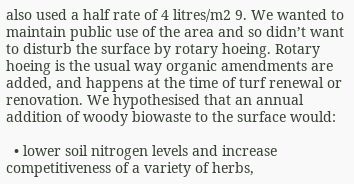also used a half rate of 4 litres/m2 9. We wanted to maintain public use of the area and so didn’t want to disturb the surface by rotary hoeing. Rotary hoeing is the usual way organic amendments are added, and happens at the time of turf renewal or renovation. We hypothesised that an annual addition of woody biowaste to the surface would:

  • lower soil nitrogen levels and increase competitiveness of a variety of herbs,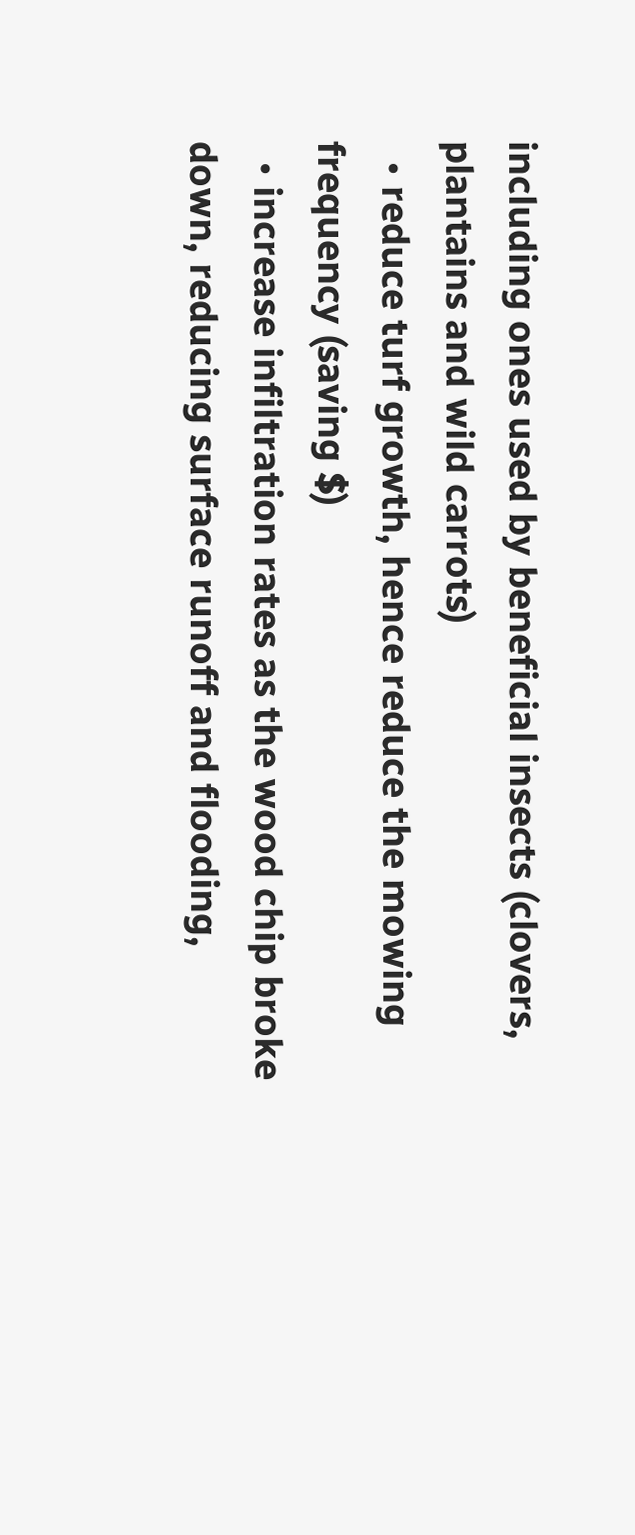including ones used by beneficial insects (clovers, plantains and wild carrots)
  • reduce turf growth, hence reduce the mowing frequency (saving $)
  • increase infiltration rates as the wood chip broke down, reducing surface runoff and flooding,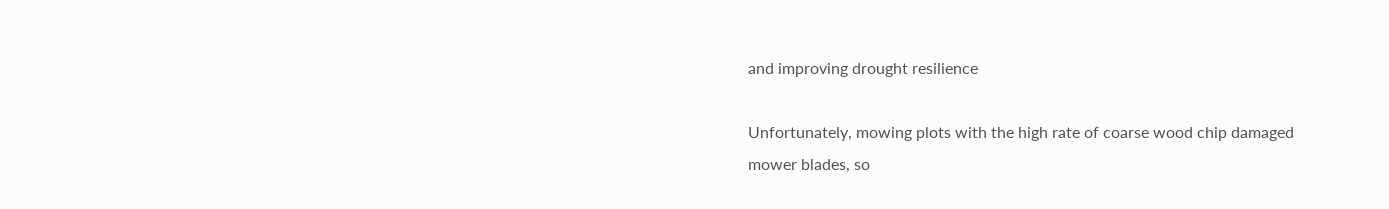and improving drought resilience

Unfortunately, mowing plots with the high rate of coarse wood chip damaged mower blades, so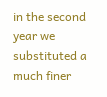in the second year we substituted a much finer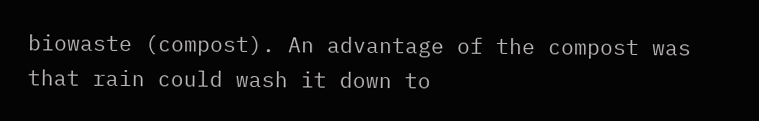biowaste (compost). An advantage of the compost was that rain could wash it down to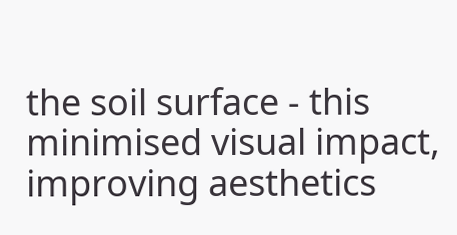the soil surface - this minimised visual impact, improving aesthetics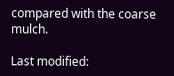compared with the coarse mulch.

Last modified: